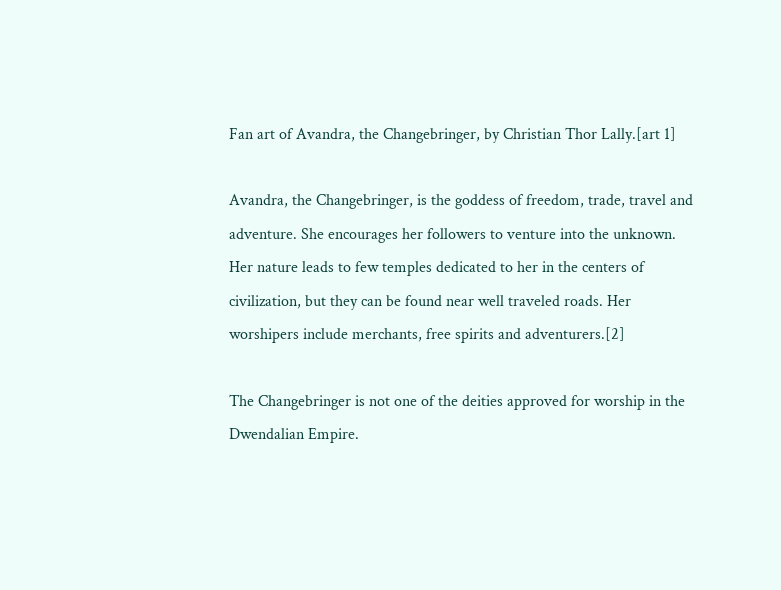Fan art of Avandra, the Changebringer, by Christian Thor Lally.[art 1]

Avandra, the Changebringer, is the goddess of freedom, trade, travel and adventure. She encourages her followers to venture into the unknown. Her nature leads to few temples dedicated to her in the centers of civilization, but they can be found near well traveled roads. Her worshipers include merchants, free spirits and adventurers.[2]

The Changebringer is not one of the deities approved for worship in the Dwendalian Empire.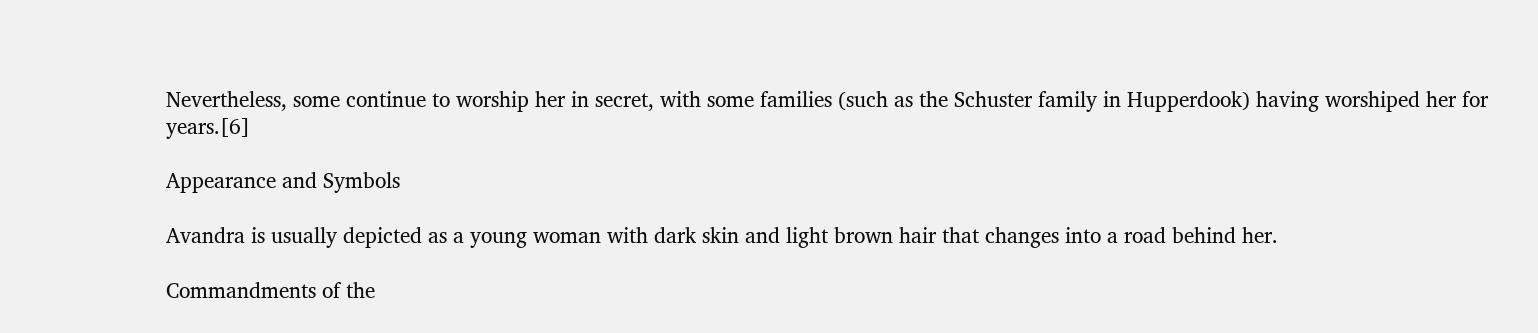Nevertheless, some continue to worship her in secret, with some families (such as the Schuster family in Hupperdook) having worshiped her for years.[6]

Appearance and Symbols

Avandra is usually depicted as a young woman with dark skin and light brown hair that changes into a road behind her.

Commandments of the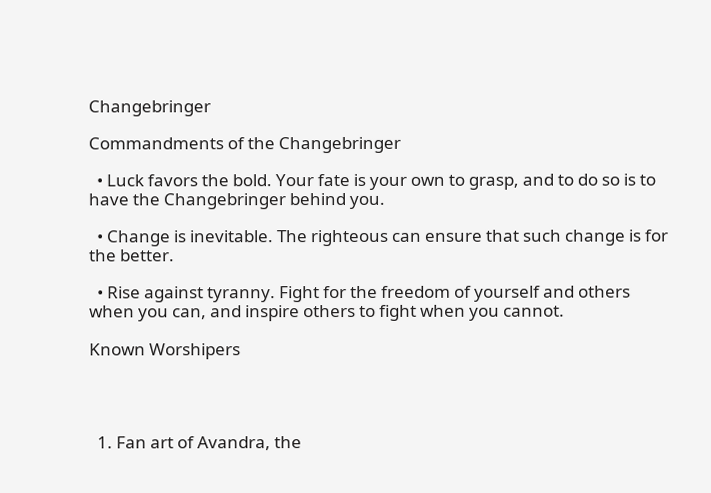Changebringer

Commandments of the Changebringer

  • Luck favors the bold. Your fate is your own to grasp, and to do so is to have the Changebringer behind you.

  • Change is inevitable. The righteous can ensure that such change is for the better.

  • Rise against tyranny. Fight for the freedom of yourself and others when you can, and inspire others to fight when you cannot.

Known Worshipers




  1. Fan art of Avandra, the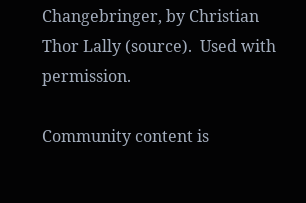Changebringer, by Christian Thor Lally (source).  Used with permission.

Community content is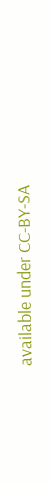available under CC-BY-SA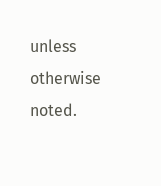unless otherwise noted.